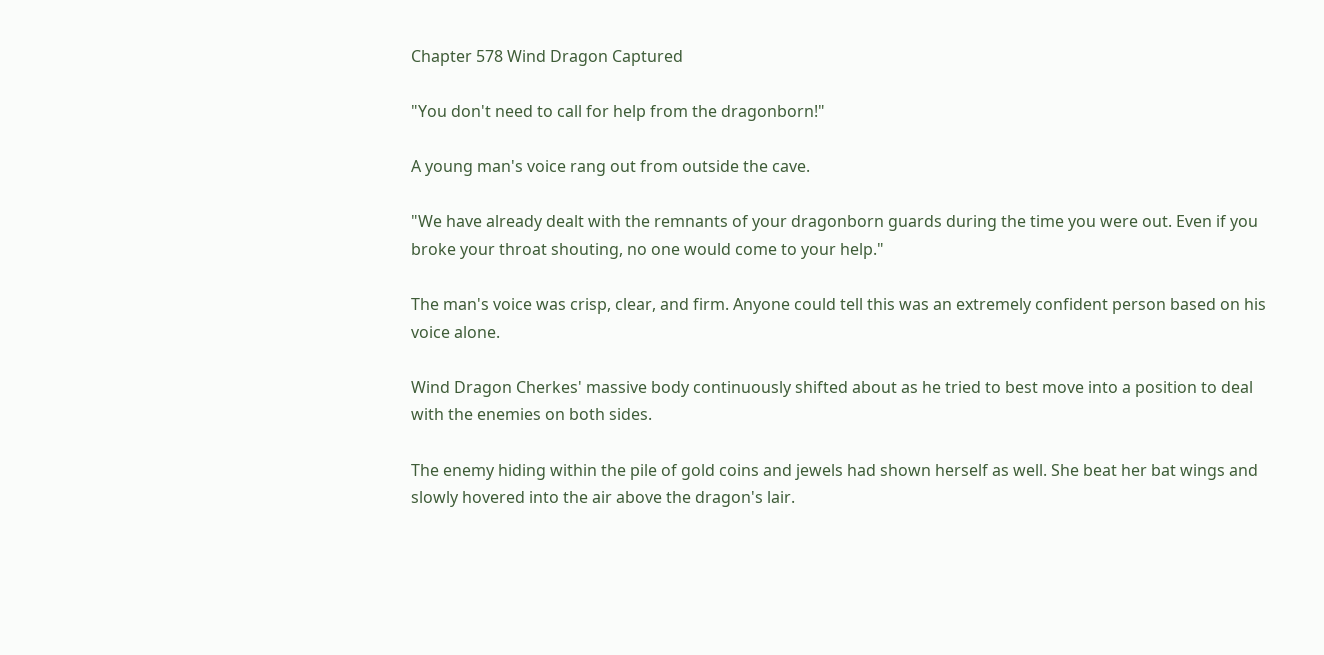Chapter 578 Wind Dragon Captured

"You don't need to call for help from the dragonborn!"

A young man's voice rang out from outside the cave.

"We have already dealt with the remnants of your dragonborn guards during the time you were out. Even if you broke your throat shouting, no one would come to your help."

The man's voice was crisp, clear, and firm. Anyone could tell this was an extremely confident person based on his voice alone.

Wind Dragon Cherkes' massive body continuously shifted about as he tried to best move into a position to deal with the enemies on both sides.

The enemy hiding within the pile of gold coins and jewels had shown herself as well. She beat her bat wings and slowly hovered into the air above the dragon's lair.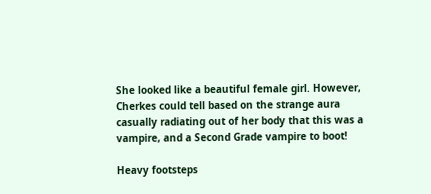She looked like a beautiful female girl. However, Cherkes could tell based on the strange aura casually radiating out of her body that this was a vampire, and a Second Grade vampire to boot!

Heavy footsteps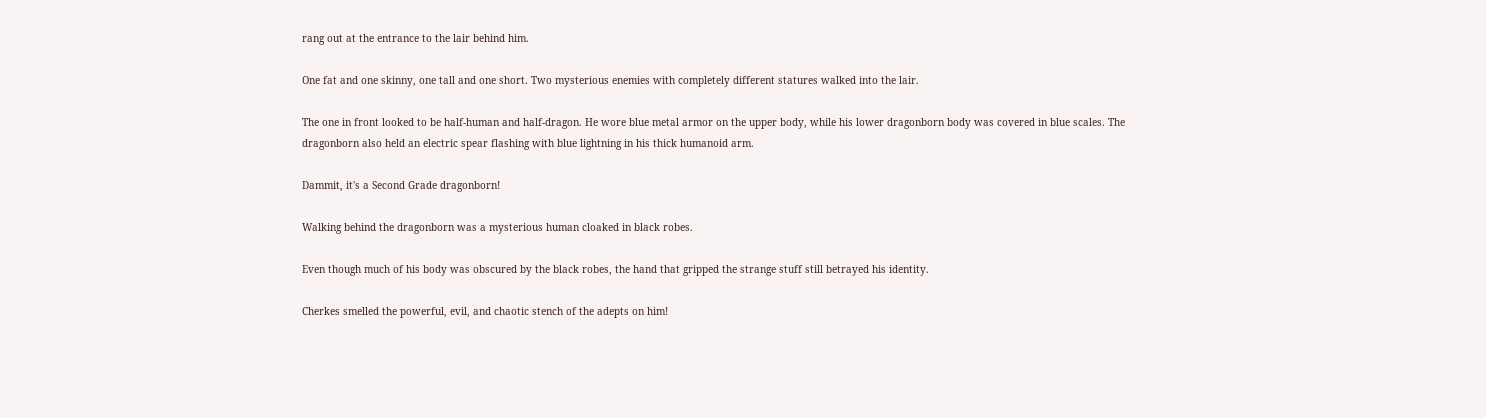rang out at the entrance to the lair behind him.

One fat and one skinny, one tall and one short. Two mysterious enemies with completely different statures walked into the lair.

The one in front looked to be half-human and half-dragon. He wore blue metal armor on the upper body, while his lower dragonborn body was covered in blue scales. The dragonborn also held an electric spear flashing with blue lightning in his thick humanoid arm.

Dammit, it's a Second Grade dragonborn!

Walking behind the dragonborn was a mysterious human cloaked in black robes.

Even though much of his body was obscured by the black robes, the hand that gripped the strange stuff still betrayed his identity.

Cherkes smelled the powerful, evil, and chaotic stench of the adepts on him!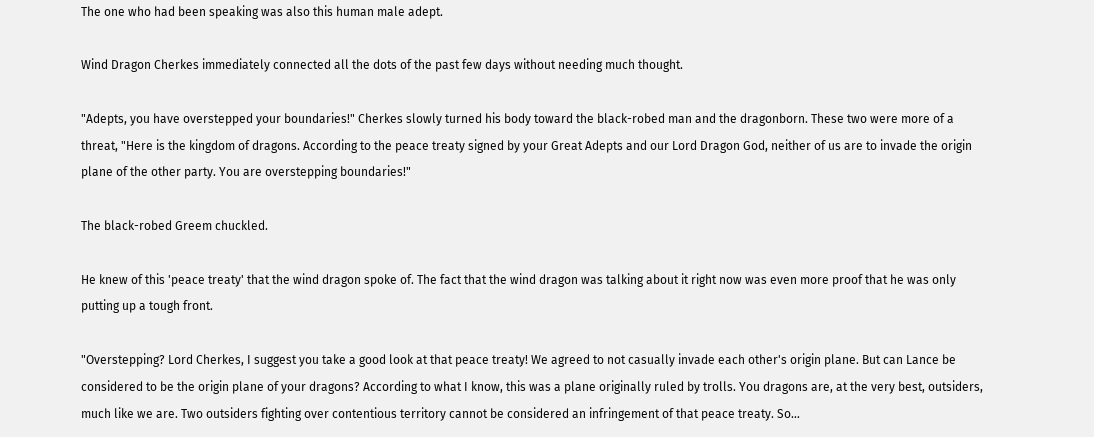The one who had been speaking was also this human male adept.

Wind Dragon Cherkes immediately connected all the dots of the past few days without needing much thought.

"Adepts, you have overstepped your boundaries!" Cherkes slowly turned his body toward the black-robed man and the dragonborn. These two were more of a threat, "Here is the kingdom of dragons. According to the peace treaty signed by your Great Adepts and our Lord Dragon God, neither of us are to invade the origin plane of the other party. You are overstepping boundaries!"

The black-robed Greem chuckled.

He knew of this 'peace treaty' that the wind dragon spoke of. The fact that the wind dragon was talking about it right now was even more proof that he was only putting up a tough front.

"Overstepping? Lord Cherkes, I suggest you take a good look at that peace treaty! We agreed to not casually invade each other's origin plane. But can Lance be considered to be the origin plane of your dragons? According to what I know, this was a plane originally ruled by trolls. You dragons are, at the very best, outsiders, much like we are. Two outsiders fighting over contentious territory cannot be considered an infringement of that peace treaty. So…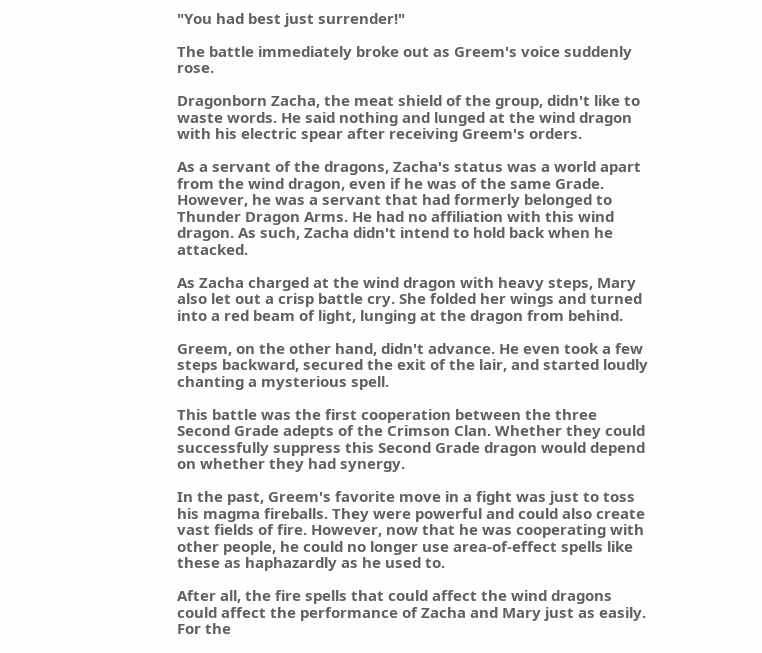"You had best just surrender!"

The battle immediately broke out as Greem's voice suddenly rose.

Dragonborn Zacha, the meat shield of the group, didn't like to waste words. He said nothing and lunged at the wind dragon with his electric spear after receiving Greem's orders.

As a servant of the dragons, Zacha's status was a world apart from the wind dragon, even if he was of the same Grade. However, he was a servant that had formerly belonged to Thunder Dragon Arms. He had no affiliation with this wind dragon. As such, Zacha didn't intend to hold back when he attacked.

As Zacha charged at the wind dragon with heavy steps, Mary also let out a crisp battle cry. She folded her wings and turned into a red beam of light, lunging at the dragon from behind.

Greem, on the other hand, didn't advance. He even took a few steps backward, secured the exit of the lair, and started loudly chanting a mysterious spell.

This battle was the first cooperation between the three Second Grade adepts of the Crimson Clan. Whether they could successfully suppress this Second Grade dragon would depend on whether they had synergy.

In the past, Greem's favorite move in a fight was just to toss his magma fireballs. They were powerful and could also create vast fields of fire. However, now that he was cooperating with other people, he could no longer use area-of-effect spells like these as haphazardly as he used to.

After all, the fire spells that could affect the wind dragons could affect the performance of Zacha and Mary just as easily. For the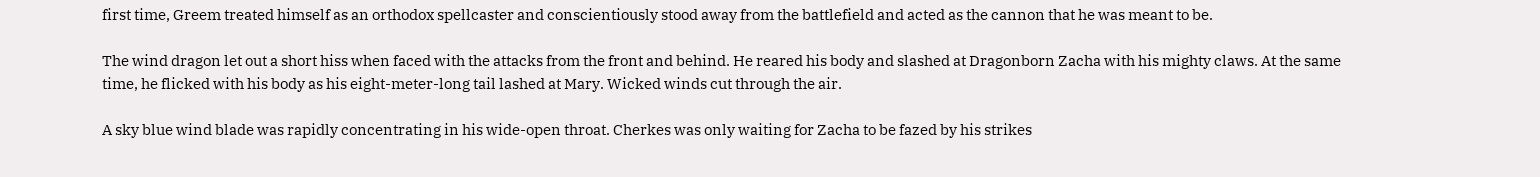first time, Greem treated himself as an orthodox spellcaster and conscientiously stood away from the battlefield and acted as the cannon that he was meant to be.

The wind dragon let out a short hiss when faced with the attacks from the front and behind. He reared his body and slashed at Dragonborn Zacha with his mighty claws. At the same time, he flicked with his body as his eight-meter-long tail lashed at Mary. Wicked winds cut through the air.

A sky blue wind blade was rapidly concentrating in his wide-open throat. Cherkes was only waiting for Zacha to be fazed by his strikes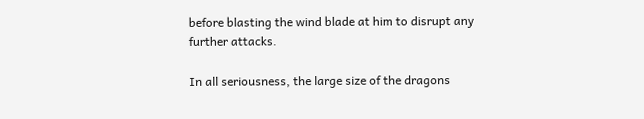before blasting the wind blade at him to disrupt any further attacks.

In all seriousness, the large size of the dragons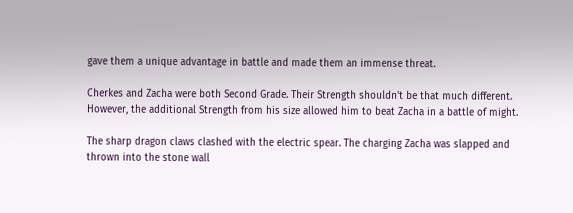gave them a unique advantage in battle and made them an immense threat.

Cherkes and Zacha were both Second Grade. Their Strength shouldn't be that much different. However, the additional Strength from his size allowed him to beat Zacha in a battle of might.

The sharp dragon claws clashed with the electric spear. The charging Zacha was slapped and thrown into the stone wall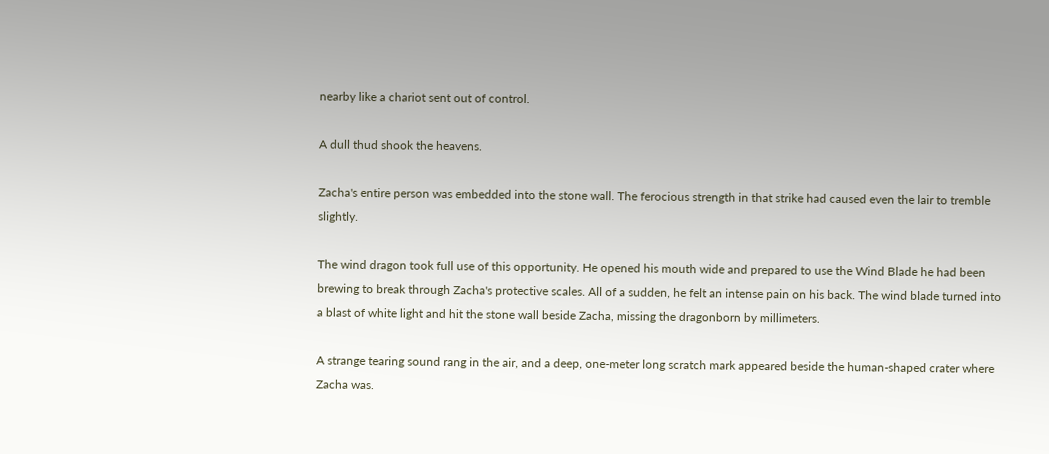nearby like a chariot sent out of control.

A dull thud shook the heavens.

Zacha's entire person was embedded into the stone wall. The ferocious strength in that strike had caused even the lair to tremble slightly.

The wind dragon took full use of this opportunity. He opened his mouth wide and prepared to use the Wind Blade he had been brewing to break through Zacha's protective scales. All of a sudden, he felt an intense pain on his back. The wind blade turned into a blast of white light and hit the stone wall beside Zacha, missing the dragonborn by millimeters.

A strange tearing sound rang in the air, and a deep, one-meter long scratch mark appeared beside the human-shaped crater where Zacha was.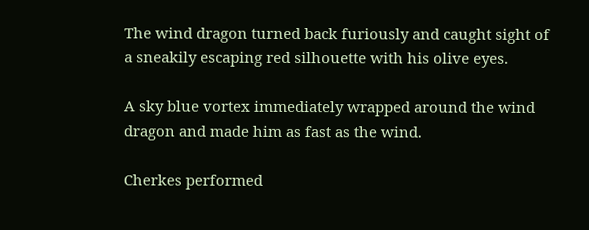The wind dragon turned back furiously and caught sight of a sneakily escaping red silhouette with his olive eyes.

A sky blue vortex immediately wrapped around the wind dragon and made him as fast as the wind.

Cherkes performed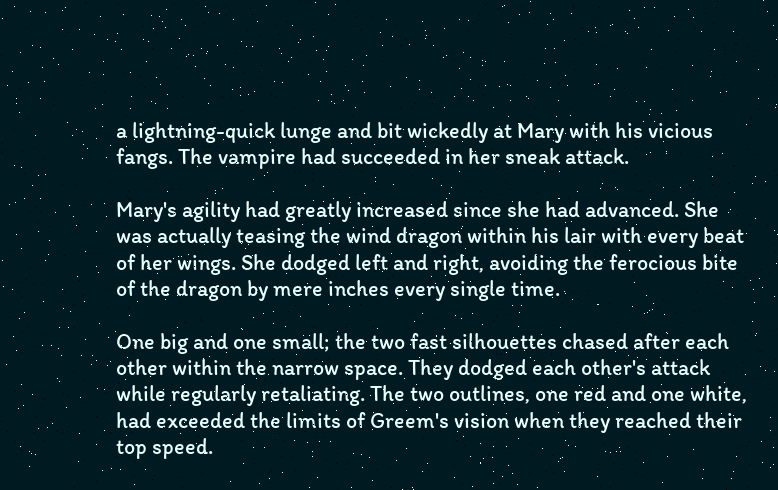a lightning-quick lunge and bit wickedly at Mary with his vicious fangs. The vampire had succeeded in her sneak attack.

Mary's agility had greatly increased since she had advanced. She was actually teasing the wind dragon within his lair with every beat of her wings. She dodged left and right, avoiding the ferocious bite of the dragon by mere inches every single time.

One big and one small; the two fast silhouettes chased after each other within the narrow space. They dodged each other's attack while regularly retaliating. The two outlines, one red and one white, had exceeded the limits of Greem's vision when they reached their top speed.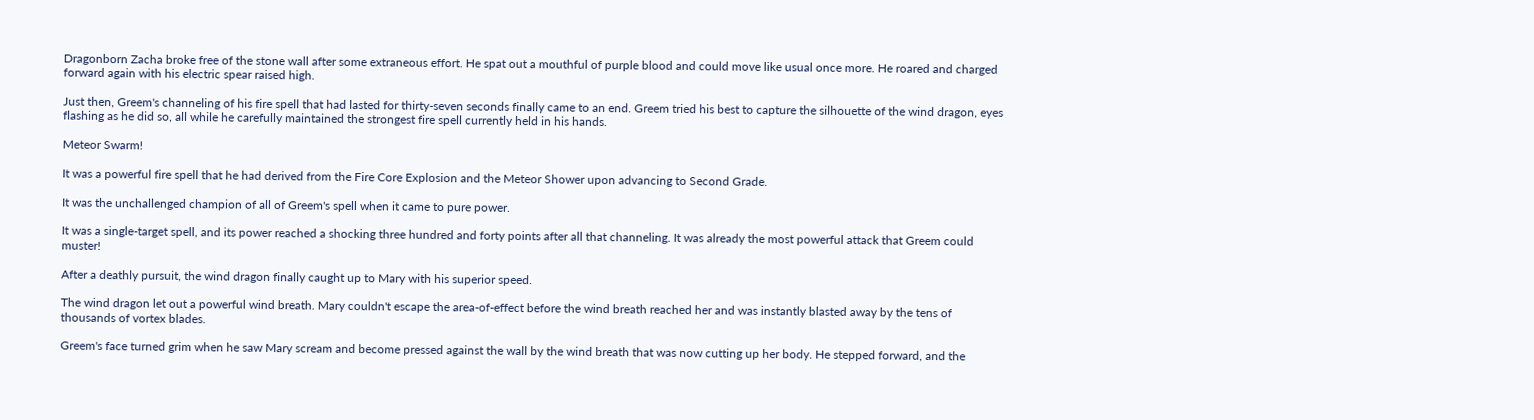Dragonborn Zacha broke free of the stone wall after some extraneous effort. He spat out a mouthful of purple blood and could move like usual once more. He roared and charged forward again with his electric spear raised high.

Just then, Greem's channeling of his fire spell that had lasted for thirty-seven seconds finally came to an end. Greem tried his best to capture the silhouette of the wind dragon, eyes flashing as he did so, all while he carefully maintained the strongest fire spell currently held in his hands.

Meteor Swarm!

It was a powerful fire spell that he had derived from the Fire Core Explosion and the Meteor Shower upon advancing to Second Grade.

It was the unchallenged champion of all of Greem's spell when it came to pure power.

It was a single-target spell, and its power reached a shocking three hundred and forty points after all that channeling. It was already the most powerful attack that Greem could muster!

After a deathly pursuit, the wind dragon finally caught up to Mary with his superior speed.

The wind dragon let out a powerful wind breath. Mary couldn't escape the area-of-effect before the wind breath reached her and was instantly blasted away by the tens of thousands of vortex blades.

Greem's face turned grim when he saw Mary scream and become pressed against the wall by the wind breath that was now cutting up her body. He stepped forward, and the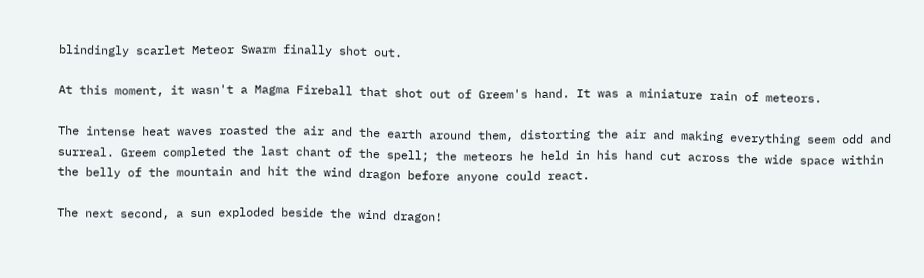blindingly scarlet Meteor Swarm finally shot out.

At this moment, it wasn't a Magma Fireball that shot out of Greem's hand. It was a miniature rain of meteors.

The intense heat waves roasted the air and the earth around them, distorting the air and making everything seem odd and surreal. Greem completed the last chant of the spell; the meteors he held in his hand cut across the wide space within the belly of the mountain and hit the wind dragon before anyone could react.

The next second, a sun exploded beside the wind dragon!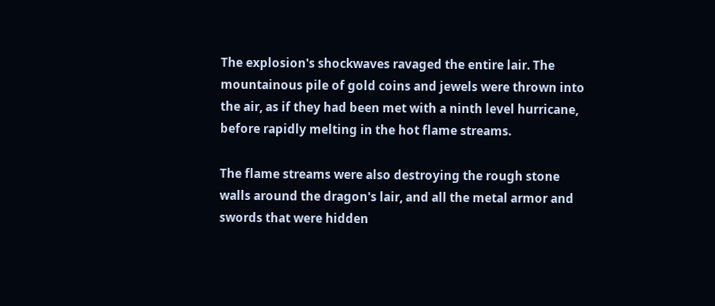The explosion's shockwaves ravaged the entire lair. The mountainous pile of gold coins and jewels were thrown into the air, as if they had been met with a ninth level hurricane, before rapidly melting in the hot flame streams.

The flame streams were also destroying the rough stone walls around the dragon's lair, and all the metal armor and swords that were hidden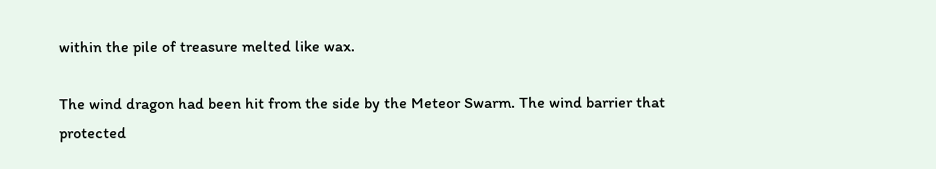within the pile of treasure melted like wax.

The wind dragon had been hit from the side by the Meteor Swarm. The wind barrier that protected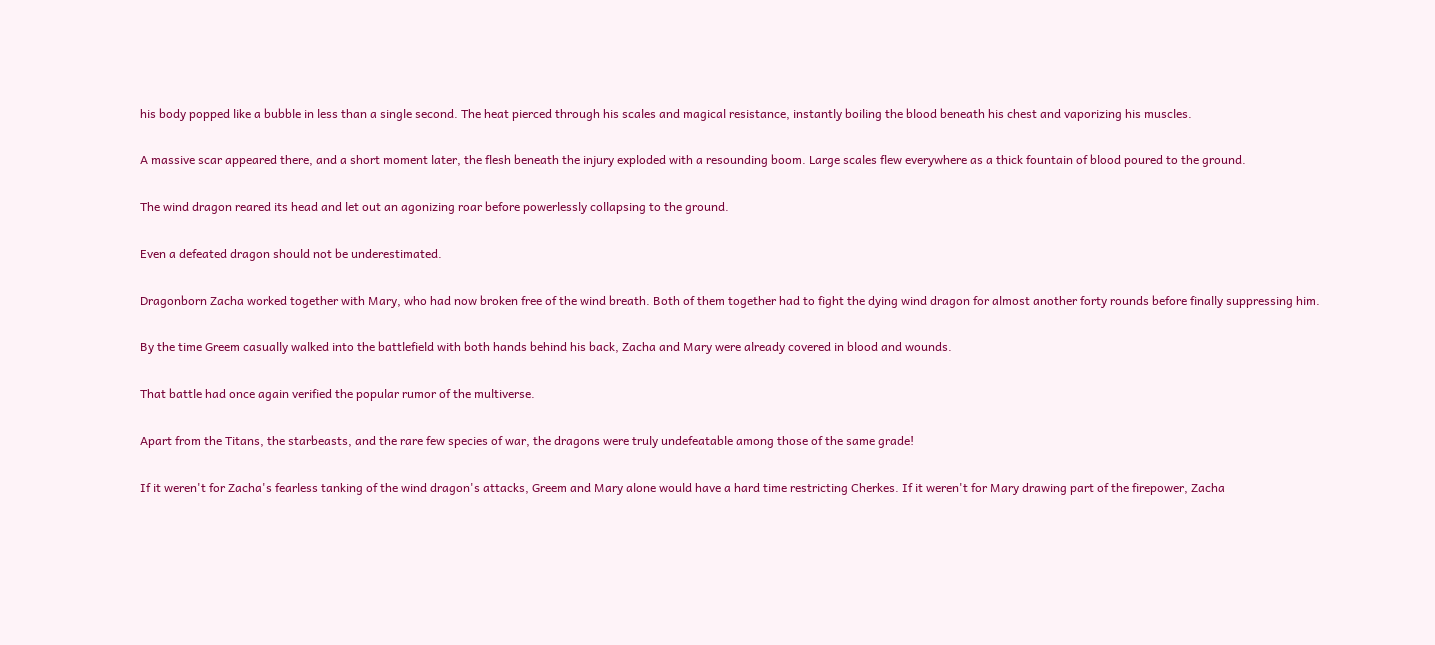his body popped like a bubble in less than a single second. The heat pierced through his scales and magical resistance, instantly boiling the blood beneath his chest and vaporizing his muscles.

A massive scar appeared there, and a short moment later, the flesh beneath the injury exploded with a resounding boom. Large scales flew everywhere as a thick fountain of blood poured to the ground.

The wind dragon reared its head and let out an agonizing roar before powerlessly collapsing to the ground.

Even a defeated dragon should not be underestimated.

Dragonborn Zacha worked together with Mary, who had now broken free of the wind breath. Both of them together had to fight the dying wind dragon for almost another forty rounds before finally suppressing him.

By the time Greem casually walked into the battlefield with both hands behind his back, Zacha and Mary were already covered in blood and wounds.

That battle had once again verified the popular rumor of the multiverse.

Apart from the Titans, the starbeasts, and the rare few species of war, the dragons were truly undefeatable among those of the same grade!

If it weren't for Zacha's fearless tanking of the wind dragon's attacks, Greem and Mary alone would have a hard time restricting Cherkes. If it weren't for Mary drawing part of the firepower, Zacha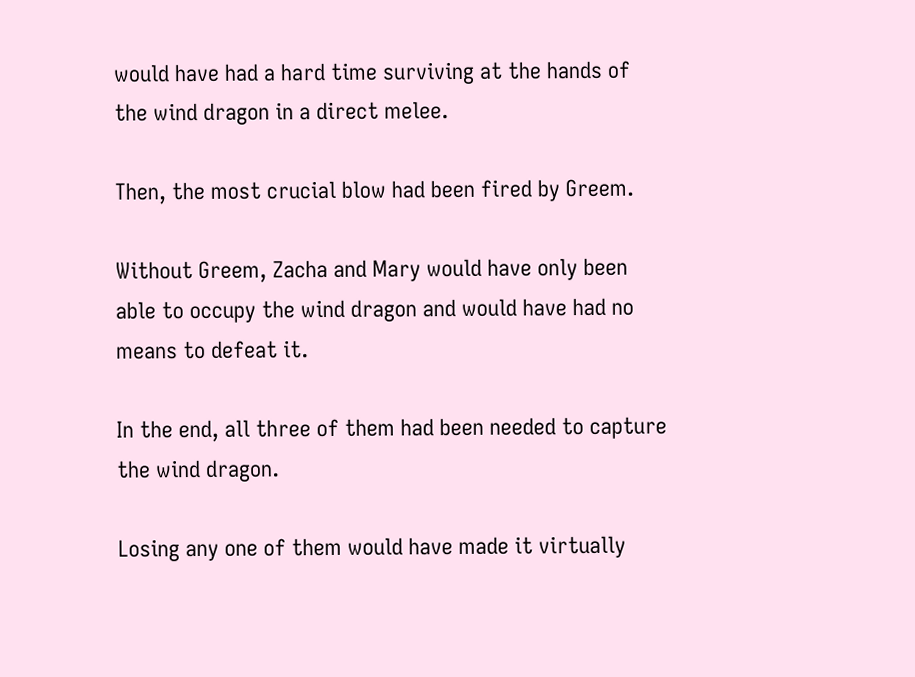would have had a hard time surviving at the hands of the wind dragon in a direct melee.

Then, the most crucial blow had been fired by Greem.

Without Greem, Zacha and Mary would have only been able to occupy the wind dragon and would have had no means to defeat it.

In the end, all three of them had been needed to capture the wind dragon.

Losing any one of them would have made it virtually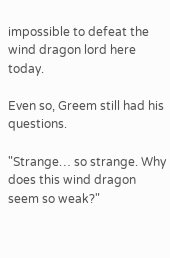impossible to defeat the wind dragon lord here today.

Even so, Greem still had his questions.

"Strange… so strange. Why does this wind dragon seem so weak?"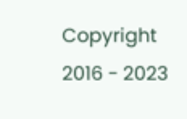Copyright 2016 - 2023